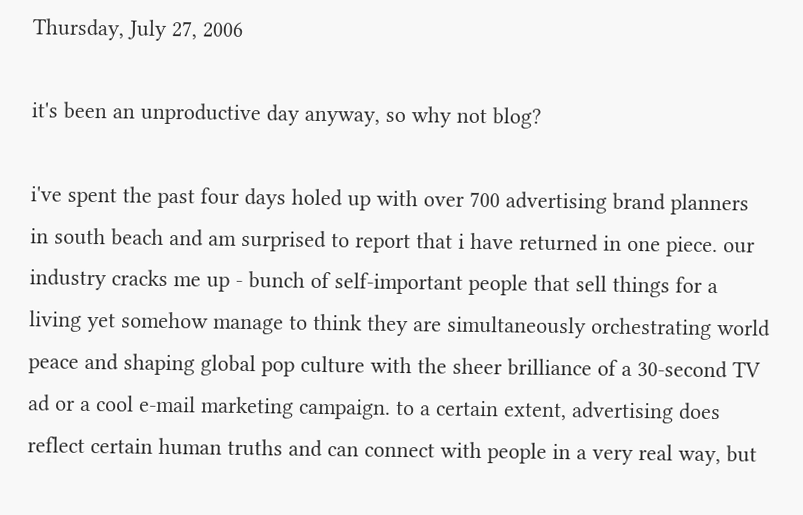Thursday, July 27, 2006

it's been an unproductive day anyway, so why not blog?

i've spent the past four days holed up with over 700 advertising brand planners in south beach and am surprised to report that i have returned in one piece. our industry cracks me up - bunch of self-important people that sell things for a living yet somehow manage to think they are simultaneously orchestrating world peace and shaping global pop culture with the sheer brilliance of a 30-second TV ad or a cool e-mail marketing campaign. to a certain extent, advertising does reflect certain human truths and can connect with people in a very real way, but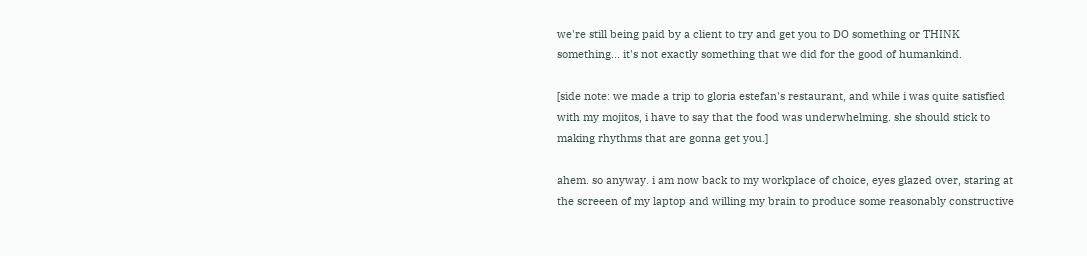we're still being paid by a client to try and get you to DO something or THINK something... it's not exactly something that we did for the good of humankind.

[side note: we made a trip to gloria estefan's restaurant, and while i was quite satisfied with my mojitos, i have to say that the food was underwhelming. she should stick to making rhythms that are gonna get you.]

ahem. so anyway. i am now back to my workplace of choice, eyes glazed over, staring at the screeen of my laptop and willing my brain to produce some reasonably constructive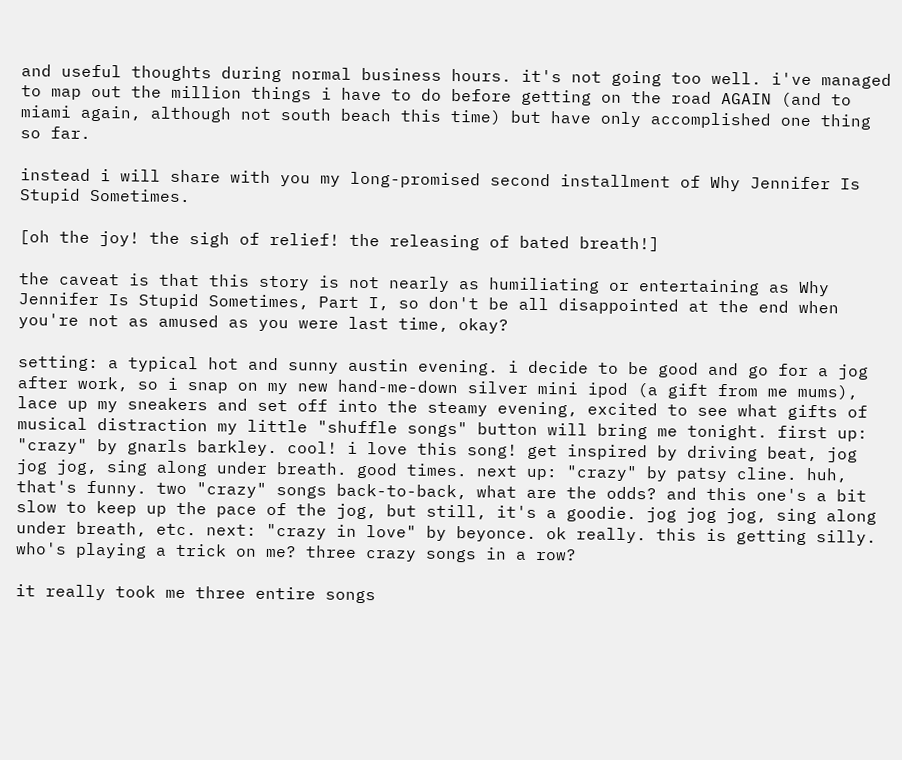and useful thoughts during normal business hours. it's not going too well. i've managed to map out the million things i have to do before getting on the road AGAIN (and to miami again, although not south beach this time) but have only accomplished one thing so far.

instead i will share with you my long-promised second installment of Why Jennifer Is Stupid Sometimes.

[oh the joy! the sigh of relief! the releasing of bated breath!]

the caveat is that this story is not nearly as humiliating or entertaining as Why Jennifer Is Stupid Sometimes, Part I, so don't be all disappointed at the end when you're not as amused as you were last time, okay?

setting: a typical hot and sunny austin evening. i decide to be good and go for a jog after work, so i snap on my new hand-me-down silver mini ipod (a gift from me mums), lace up my sneakers and set off into the steamy evening, excited to see what gifts of musical distraction my little "shuffle songs" button will bring me tonight. first up: "crazy" by gnarls barkley. cool! i love this song! get inspired by driving beat, jog jog jog, sing along under breath. good times. next up: "crazy" by patsy cline. huh, that's funny. two "crazy" songs back-to-back, what are the odds? and this one's a bit slow to keep up the pace of the jog, but still, it's a goodie. jog jog jog, sing along under breath, etc. next: "crazy in love" by beyonce. ok really. this is getting silly. who's playing a trick on me? three crazy songs in a row?

it really took me three entire songs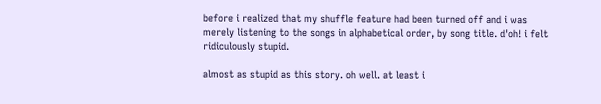before i realized that my shuffle feature had been turned off and i was merely listening to the songs in alphabetical order, by song title. d'oh! i felt ridiculously stupid.

almost as stupid as this story. oh well. at least i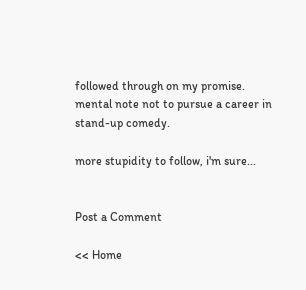followed through on my promise. mental note not to pursue a career in stand-up comedy.

more stupidity to follow, i'm sure...


Post a Comment

<< Home